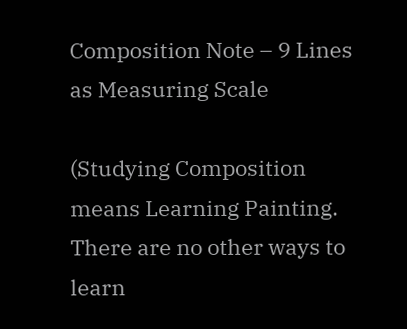Composition Note – 9 Lines as Measuring Scale

(Studying Composition means Learning Painting. There are no other ways to learn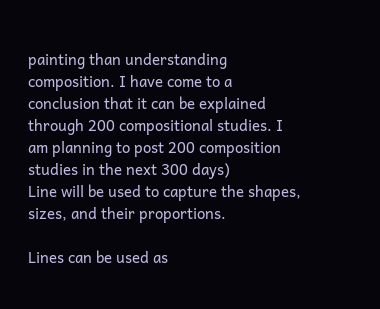painting than understanding composition. I have come to a conclusion that it can be explained through 200 compositional studies. I am planning to post 200 composition studies in the next 300 days)
Line will be used to capture the shapes, sizes, and their proportions.

Lines can be used as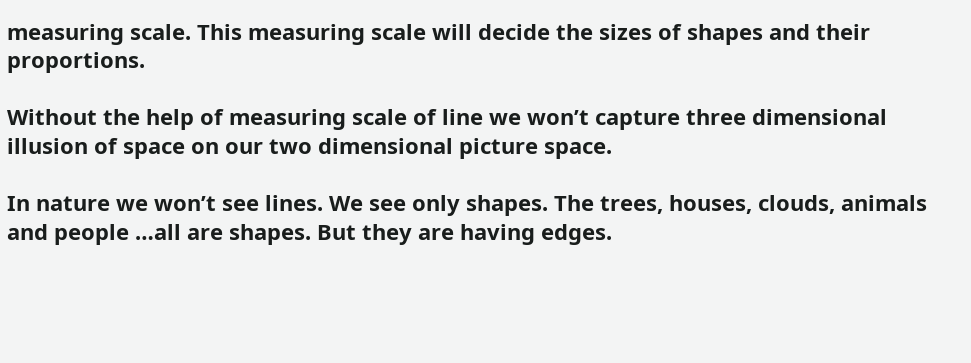measuring scale. This measuring scale will decide the sizes of shapes and their proportions.

Without the help of measuring scale of line we won’t capture three dimensional illusion of space on our two dimensional picture space.

In nature we won’t see lines. We see only shapes. The trees, houses, clouds, animals and people …all are shapes. But they are having edges.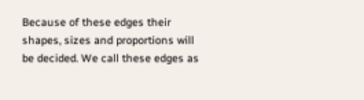Because of these edges their shapes, sizes and proportions will be decided. We call these edges as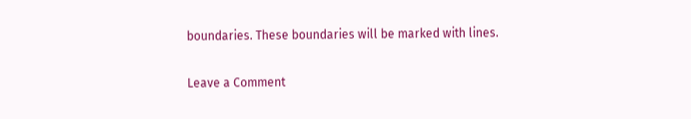boundaries. These boundaries will be marked with lines.

Leave a Comment